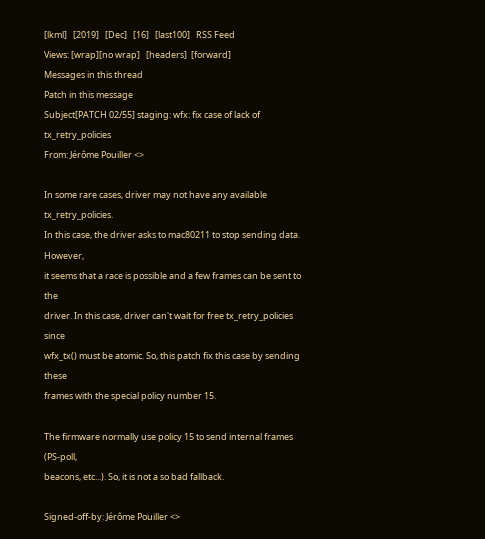[lkml]   [2019]   [Dec]   [16]   [last100]   RSS Feed
Views: [wrap][no wrap]   [headers]  [forward]
Messages in this thread
Patch in this message
Subject[PATCH 02/55] staging: wfx: fix case of lack of tx_retry_policies
From: Jérôme Pouiller <>

In some rare cases, driver may not have any available tx_retry_policies.
In this case, the driver asks to mac80211 to stop sending data. However,
it seems that a race is possible and a few frames can be sent to the
driver. In this case, driver can't wait for free tx_retry_policies since
wfx_tx() must be atomic. So, this patch fix this case by sending these
frames with the special policy number 15.

The firmware normally use policy 15 to send internal frames (PS-poll,
beacons, etc...). So, it is not a so bad fallback.

Signed-off-by: Jérôme Pouiller <>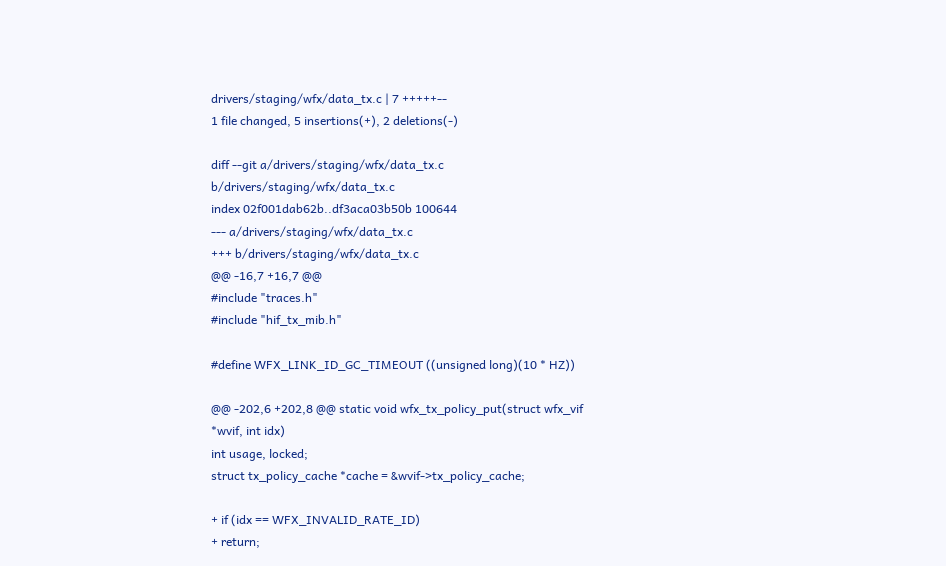drivers/staging/wfx/data_tx.c | 7 +++++--
1 file changed, 5 insertions(+), 2 deletions(-)

diff --git a/drivers/staging/wfx/data_tx.c b/drivers/staging/wfx/data_tx.c
index 02f001dab62b..df3aca03b50b 100644
--- a/drivers/staging/wfx/data_tx.c
+++ b/drivers/staging/wfx/data_tx.c
@@ -16,7 +16,7 @@
#include "traces.h"
#include "hif_tx_mib.h"

#define WFX_LINK_ID_GC_TIMEOUT ((unsigned long)(10 * HZ))

@@ -202,6 +202,8 @@ static void wfx_tx_policy_put(struct wfx_vif *wvif, int idx)
int usage, locked;
struct tx_policy_cache *cache = &wvif->tx_policy_cache;

+ if (idx == WFX_INVALID_RATE_ID)
+ return;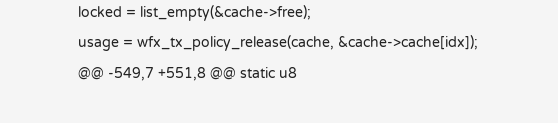locked = list_empty(&cache->free);
usage = wfx_tx_policy_release(cache, &cache->cache[idx]);
@@ -549,7 +551,8 @@ static u8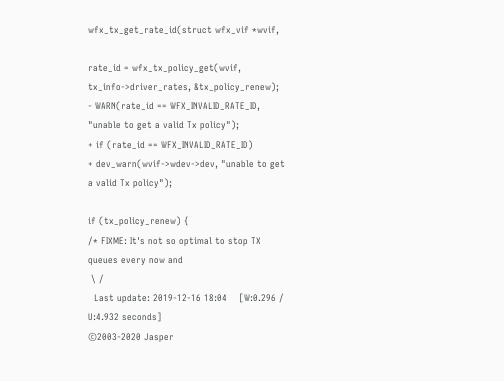wfx_tx_get_rate_id(struct wfx_vif *wvif,

rate_id = wfx_tx_policy_get(wvif,
tx_info->driver_rates, &tx_policy_renew);
- WARN(rate_id == WFX_INVALID_RATE_ID, "unable to get a valid Tx policy");
+ if (rate_id == WFX_INVALID_RATE_ID)
+ dev_warn(wvif->wdev->dev, "unable to get a valid Tx policy");

if (tx_policy_renew) {
/* FIXME: It's not so optimal to stop TX queues every now and
 \ /
  Last update: 2019-12-16 18:04    [W:0.296 / U:4.932 seconds]
©2003-2020 Jasper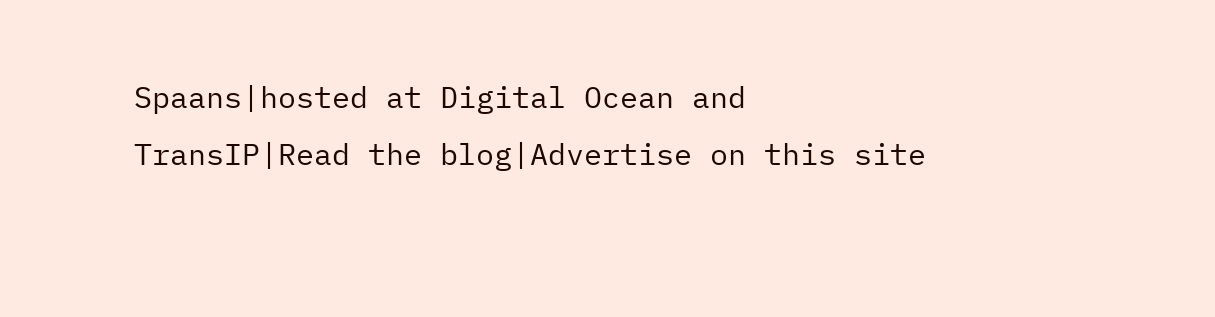Spaans|hosted at Digital Ocean and TransIP|Read the blog|Advertise on this site